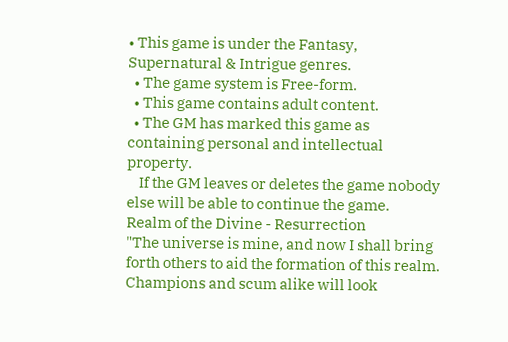• This game is under the Fantasy, Supernatural & Intrigue genres.
  • The game system is Free-form.
  • This game contains adult content.
  • The GM has marked this game as containing personal and intellectual property.
    If the GM leaves or deletes the game nobody else will be able to continue the game.
Realm of the Divine - Resurrection
"The universe is mine, and now I shall bring forth others to aid the formation of this realm. Champions and scum alike will look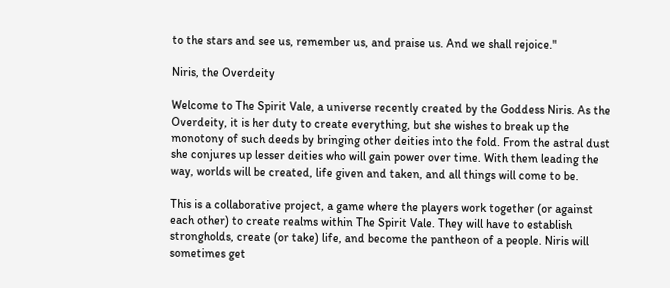to the stars and see us, remember us, and praise us. And we shall rejoice."

Niris, the Overdeity

Welcome to The Spirit Vale, a universe recently created by the Goddess Niris. As the Overdeity, it is her duty to create everything, but she wishes to break up the monotony of such deeds by bringing other deities into the fold. From the astral dust she conjures up lesser deities who will gain power over time. With them leading the way, worlds will be created, life given and taken, and all things will come to be.

This is a collaborative project, a game where the players work together (or against each other) to create realms within The Spirit Vale. They will have to establish strongholds, create (or take) life, and become the pantheon of a people. Niris will sometimes get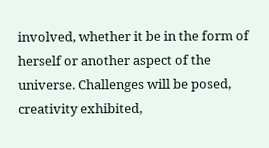involved, whether it be in the form of herself or another aspect of the universe. Challenges will be posed, creativity exhibited,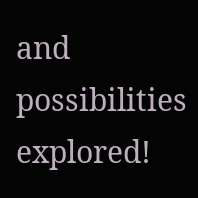and possibilities explored!